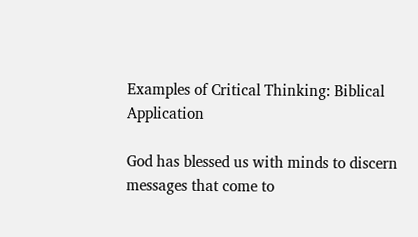Examples of Critical Thinking: Biblical Application

God has blessed us with minds to discern messages that come to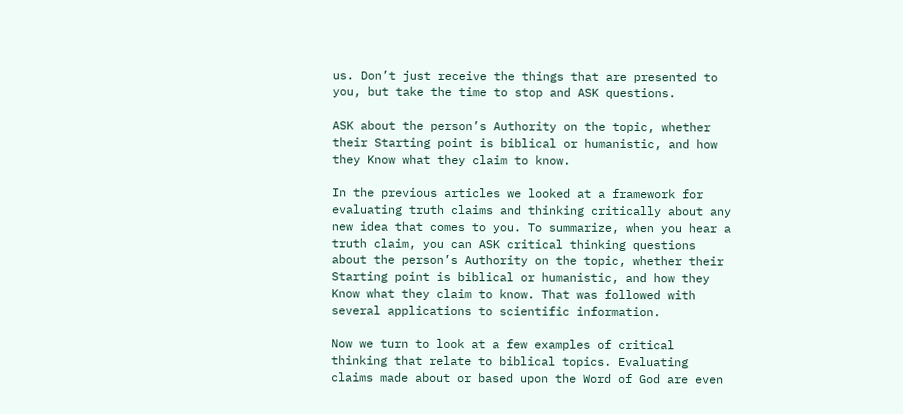us. Don’t just receive the things that are presented to you, but take the time to stop and ASK questions.

ASK about the person’s Authority on the topic, whether their Starting point is biblical or humanistic, and how they Know what they claim to know.

In the previous articles we looked at a framework for evaluating truth claims and thinking critically about any new idea that comes to you. To summarize, when you hear a truth claim, you can ASK critical thinking questions about the person’s Authority on the topic, whether their Starting point is biblical or humanistic, and how they Know what they claim to know. That was followed with several applications to scientific information.

Now we turn to look at a few examples of critical thinking that relate to biblical topics. Evaluating claims made about or based upon the Word of God are even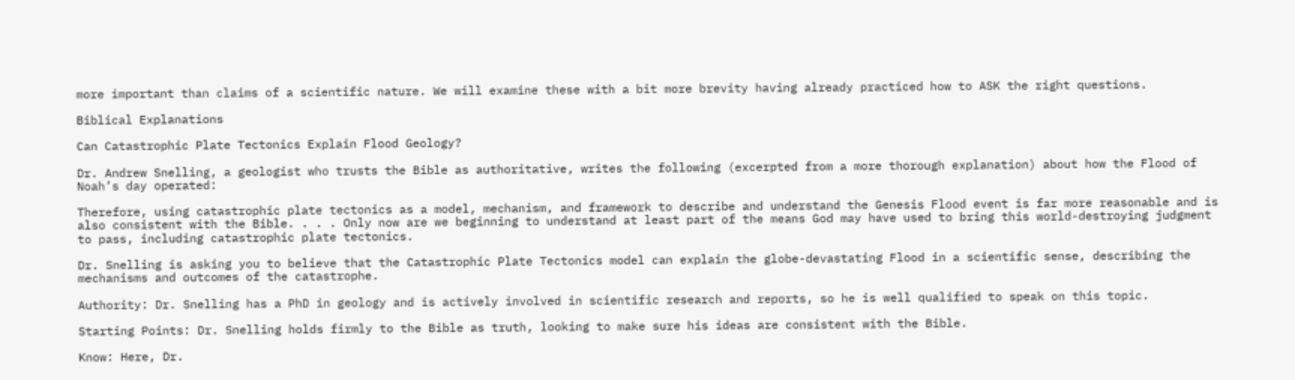more important than claims of a scientific nature. We will examine these with a bit more brevity having already practiced how to ASK the right questions.

Biblical Explanations

Can Catastrophic Plate Tectonics Explain Flood Geology?

Dr. Andrew Snelling, a geologist who trusts the Bible as authoritative, writes the following (excerpted from a more thorough explanation) about how the Flood of Noah’s day operated:

Therefore, using catastrophic plate tectonics as a model, mechanism, and framework to describe and understand the Genesis Flood event is far more reasonable and is also consistent with the Bible. . . . Only now are we beginning to understand at least part of the means God may have used to bring this world-destroying judgment to pass, including catastrophic plate tectonics.

Dr. Snelling is asking you to believe that the Catastrophic Plate Tectonics model can explain the globe-devastating Flood in a scientific sense, describing the mechanisms and outcomes of the catastrophe.

Authority: Dr. Snelling has a PhD in geology and is actively involved in scientific research and reports, so he is well qualified to speak on this topic.

Starting Points: Dr. Snelling holds firmly to the Bible as truth, looking to make sure his ideas are consistent with the Bible.

Know: Here, Dr.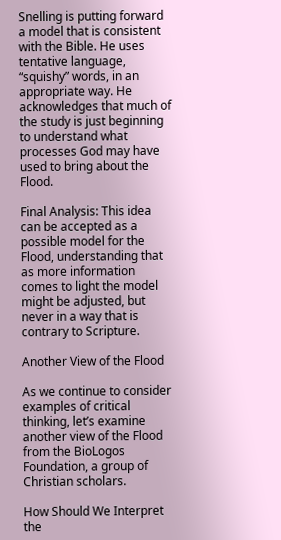Snelling is putting forward a model that is consistent with the Bible. He uses tentative language, “squishy” words, in an appropriate way. He acknowledges that much of the study is just beginning to understand what processes God may have used to bring about the Flood.

Final Analysis: This idea can be accepted as a possible model for the Flood, understanding that as more information comes to light the model might be adjusted, but never in a way that is contrary to Scripture.

Another View of the Flood

As we continue to consider examples of critical thinking, let’s examine another view of the Flood from the BioLogos Foundation, a group of Christian scholars.

How Should We Interpret the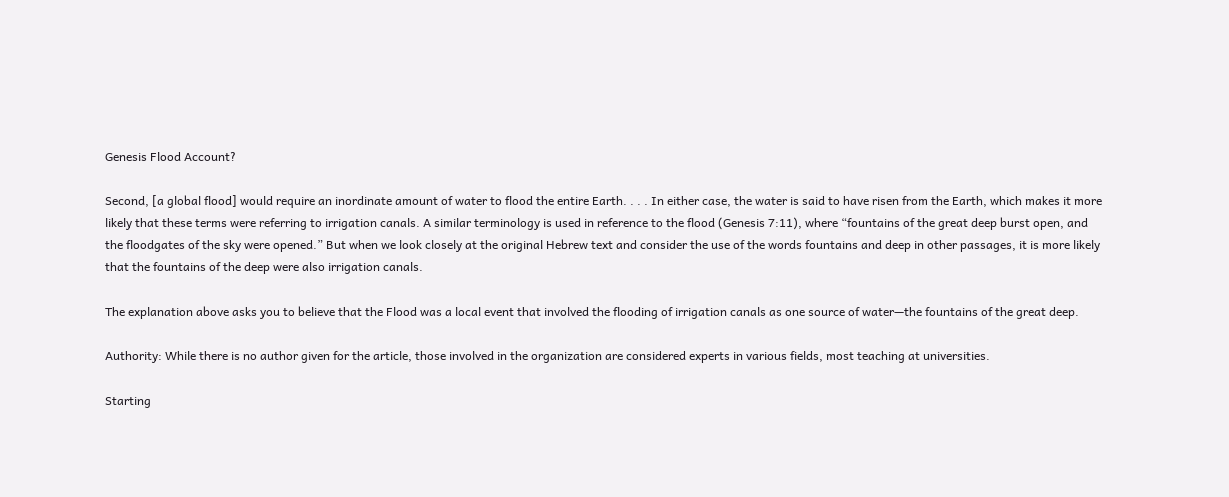Genesis Flood Account?

Second, [a global flood] would require an inordinate amount of water to flood the entire Earth. . . . In either case, the water is said to have risen from the Earth, which makes it more likely that these terms were referring to irrigation canals. A similar terminology is used in reference to the flood (Genesis 7:11), where “fountains of the great deep burst open, and the floodgates of the sky were opened.” But when we look closely at the original Hebrew text and consider the use of the words fountains and deep in other passages, it is more likely that the fountains of the deep were also irrigation canals.

The explanation above asks you to believe that the Flood was a local event that involved the flooding of irrigation canals as one source of water—the fountains of the great deep.

Authority: While there is no author given for the article, those involved in the organization are considered experts in various fields, most teaching at universities.

Starting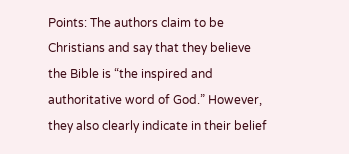Points: The authors claim to be Christians and say that they believe the Bible is “the inspired and authoritative word of God.” However, they also clearly indicate in their belief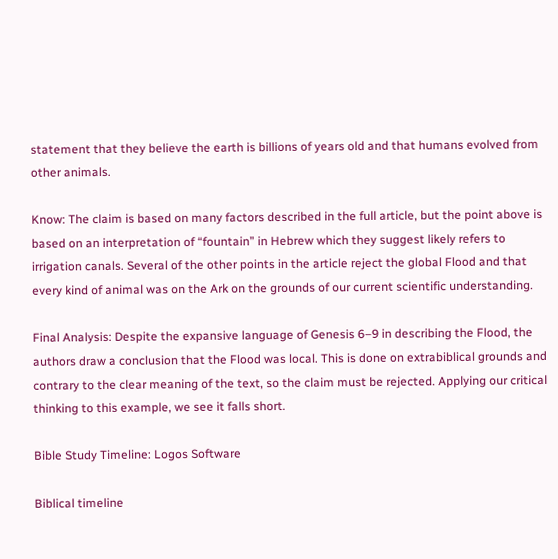statement that they believe the earth is billions of years old and that humans evolved from other animals.

Know: The claim is based on many factors described in the full article, but the point above is based on an interpretation of “fountain” in Hebrew which they suggest likely refers to irrigation canals. Several of the other points in the article reject the global Flood and that every kind of animal was on the Ark on the grounds of our current scientific understanding.

Final Analysis: Despite the expansive language of Genesis 6–9 in describing the Flood, the authors draw a conclusion that the Flood was local. This is done on extrabiblical grounds and contrary to the clear meaning of the text, so the claim must be rejected. Applying our critical thinking to this example, we see it falls short.

Bible Study Timeline: Logos Software

Biblical timeline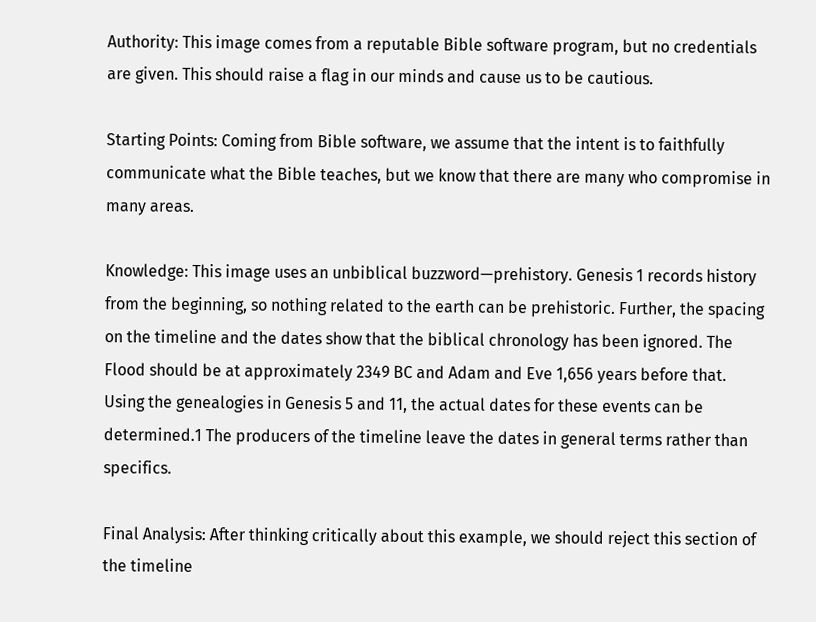Authority: This image comes from a reputable Bible software program, but no credentials are given. This should raise a flag in our minds and cause us to be cautious.

Starting Points: Coming from Bible software, we assume that the intent is to faithfully communicate what the Bible teaches, but we know that there are many who compromise in many areas.

Knowledge: This image uses an unbiblical buzzword—prehistory. Genesis 1 records history from the beginning, so nothing related to the earth can be prehistoric. Further, the spacing on the timeline and the dates show that the biblical chronology has been ignored. The Flood should be at approximately 2349 BC and Adam and Eve 1,656 years before that. Using the genealogies in Genesis 5 and 11, the actual dates for these events can be determined.1 The producers of the timeline leave the dates in general terms rather than specifics.

Final Analysis: After thinking critically about this example, we should reject this section of the timeline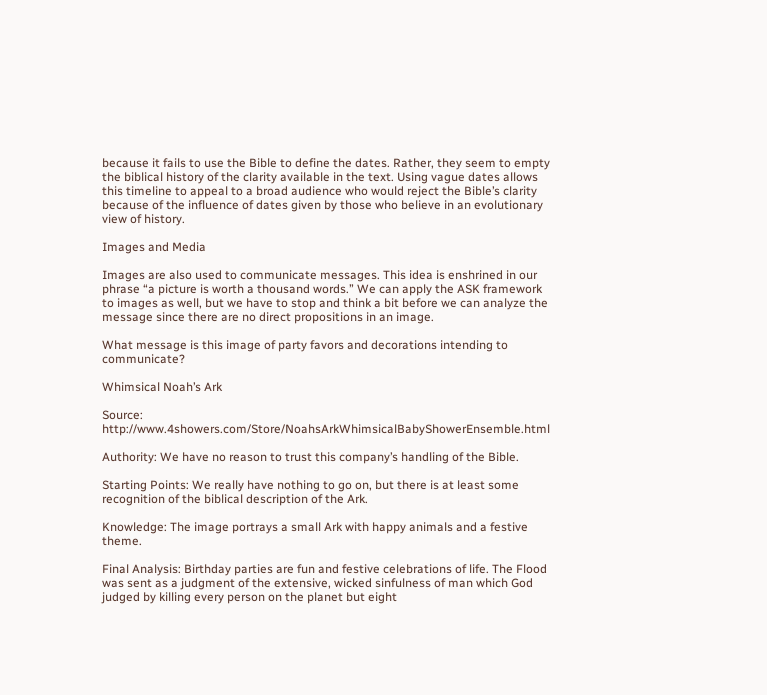because it fails to use the Bible to define the dates. Rather, they seem to empty the biblical history of the clarity available in the text. Using vague dates allows this timeline to appeal to a broad audience who would reject the Bible’s clarity because of the influence of dates given by those who believe in an evolutionary view of history.

Images and Media

Images are also used to communicate messages. This idea is enshrined in our phrase “a picture is worth a thousand words.” We can apply the ASK framework to images as well, but we have to stop and think a bit before we can analyze the message since there are no direct propositions in an image.

What message is this image of party favors and decorations intending to communicate?

Whimsical Noah’s Ark

Source: http://www.4showers.com/Store/NoahsArkWhimsicalBabyShowerEnsemble.html

Authority: We have no reason to trust this company’s handling of the Bible.

Starting Points: We really have nothing to go on, but there is at least some recognition of the biblical description of the Ark.

Knowledge: The image portrays a small Ark with happy animals and a festive theme.

Final Analysis: Birthday parties are fun and festive celebrations of life. The Flood was sent as a judgment of the extensive, wicked sinfulness of man which God judged by killing every person on the planet but eight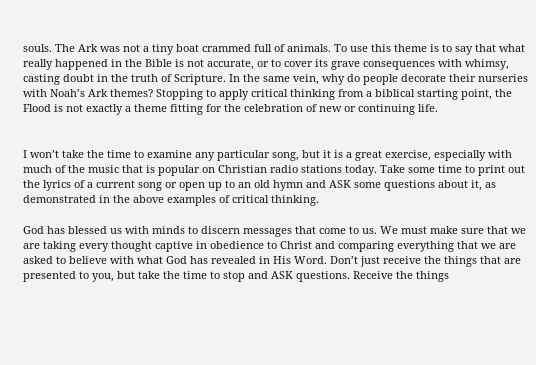souls. The Ark was not a tiny boat crammed full of animals. To use this theme is to say that what really happened in the Bible is not accurate, or to cover its grave consequences with whimsy, casting doubt in the truth of Scripture. In the same vein, why do people decorate their nurseries with Noah’s Ark themes? Stopping to apply critical thinking from a biblical starting point, the Flood is not exactly a theme fitting for the celebration of new or continuing life.


I won’t take the time to examine any particular song, but it is a great exercise, especially with much of the music that is popular on Christian radio stations today. Take some time to print out the lyrics of a current song or open up to an old hymn and ASK some questions about it, as demonstrated in the above examples of critical thinking.

God has blessed us with minds to discern messages that come to us. We must make sure that we are taking every thought captive in obedience to Christ and comparing everything that we are asked to believe with what God has revealed in His Word. Don’t just receive the things that are presented to you, but take the time to stop and ASK questions. Receive the things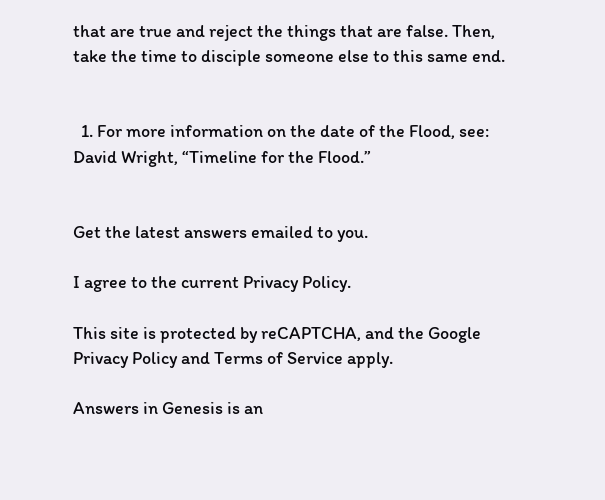that are true and reject the things that are false. Then, take the time to disciple someone else to this same end.


  1. For more information on the date of the Flood, see: David Wright, “Timeline for the Flood.”


Get the latest answers emailed to you.

I agree to the current Privacy Policy.

This site is protected by reCAPTCHA, and the Google Privacy Policy and Terms of Service apply.

Answers in Genesis is an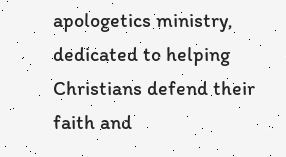apologetics ministry, dedicated to helping Christians defend their faith and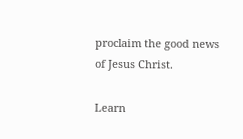proclaim the good news of Jesus Christ.

Learn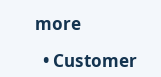more

  • Customer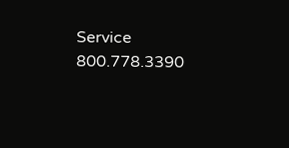Service 800.778.3390